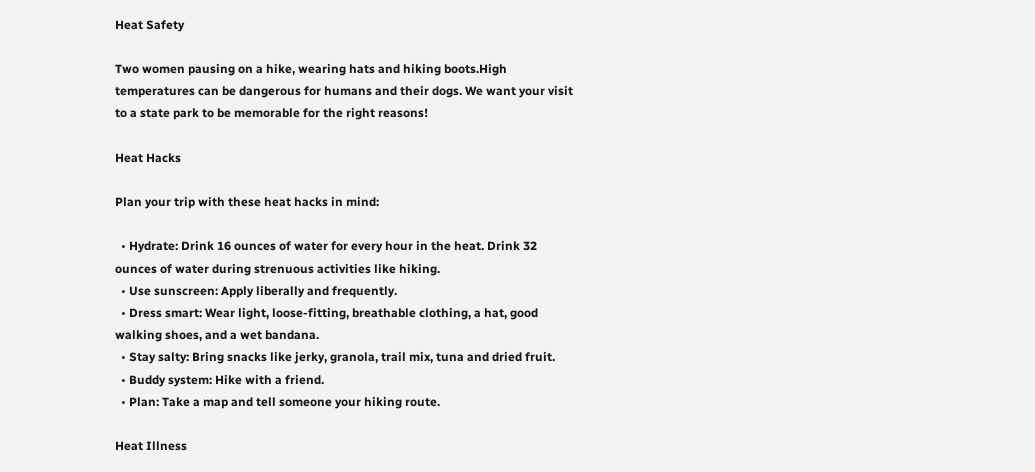Heat Safety

Two women pausing on a hike, wearing hats and hiking boots.High temperatures can be dangerous for humans and their dogs. We want your visit to a state park to be memorable for the right reasons!

Heat Hacks

Plan your trip with these heat hacks in mind:

  • Hydrate: Drink 16 ounces of water for every hour in the heat. Drink 32 ounces of water during strenuous activities like hiking.
  • Use sunscreen: Apply liberally and frequently.
  • Dress smart: Wear light, loose-fitting, breathable clothing, a hat, good walking shoes, and a wet bandana.
  • Stay salty: Bring snacks like jerky, granola, trail mix, tuna and dried fruit.
  • Buddy system: Hike with a friend.
  • Plan: Take a map and tell someone your hiking route.

Heat Illness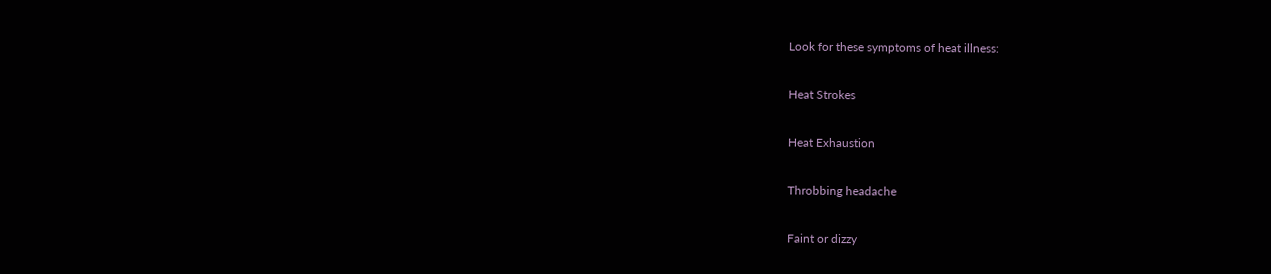Look for these symptoms of heat illness:

Heat Strokes

Heat Exhaustion

Throbbing headache

Faint or dizzy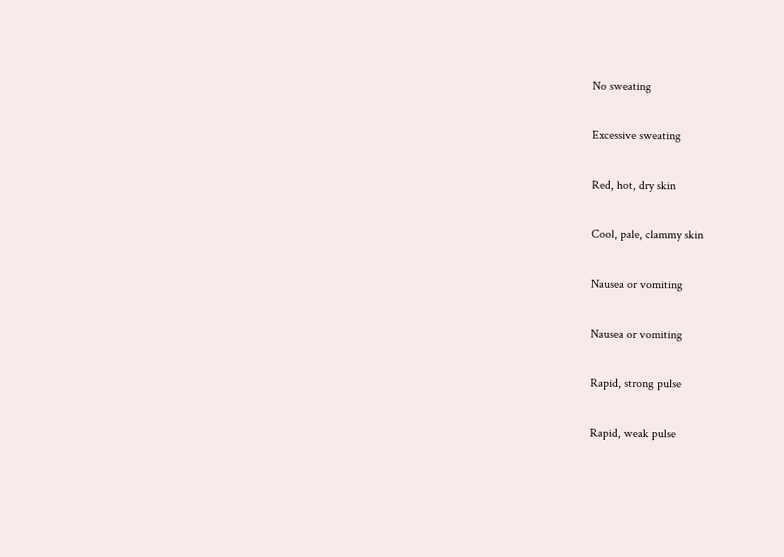No sweating

Excessive sweating

Red, hot, dry skin

Cool, pale, clammy skin

Nausea or vomiting

Nausea or vomiting

Rapid, strong pulse

Rapid, weak pulse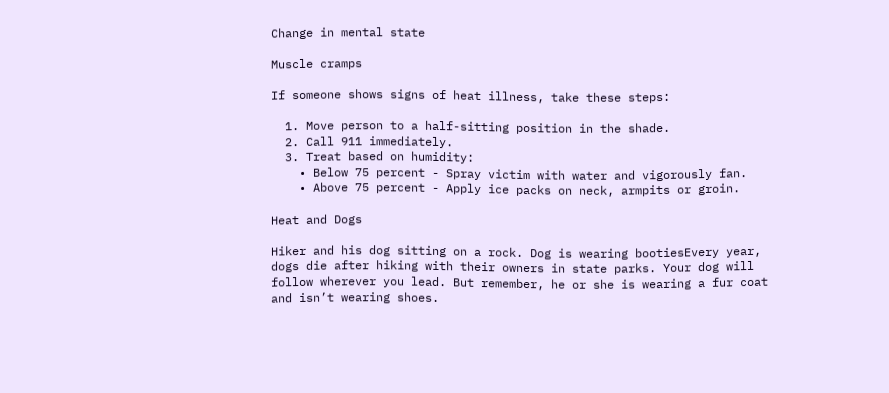Change in mental state

Muscle cramps

If someone shows signs of heat illness, take these steps:

  1. Move person to a half-sitting position in the shade.
  2. Call 911 immediately.
  3. Treat based on humidity:
    • Below 75 percent - Spray victim with water and vigorously fan.
    • Above 75 percent - Apply ice packs on neck, armpits or groin.

Heat and Dogs

Hiker and his dog sitting on a rock. Dog is wearing bootiesEvery year, dogs die after hiking with their owners in state parks. Your dog will follow wherever you lead. But remember, he or she is wearing a fur coat and isn’t wearing shoes.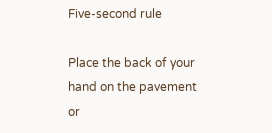Five-second rule

Place the back of your hand on the pavement or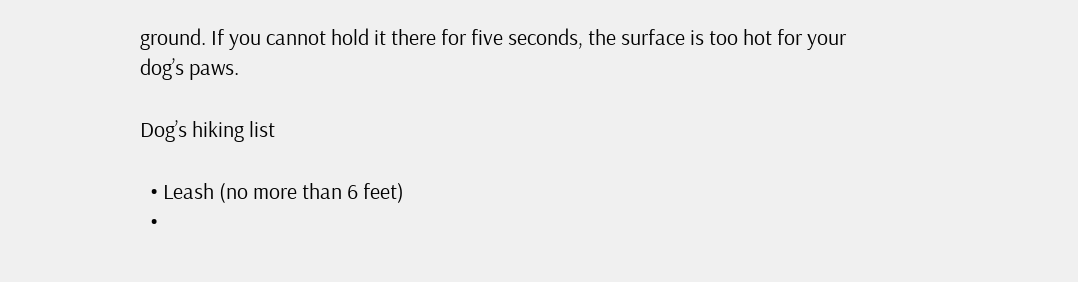ground. If you cannot hold it there for five seconds, the surface is too hot for your dog’s paws.

Dog’s hiking list

  • Leash (no more than 6 feet)
  •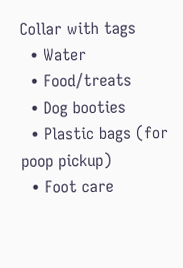Collar with tags
  • Water
  • Food/treats
  • Dog booties
  • Plastic bags (for poop pickup)
  • Foot care